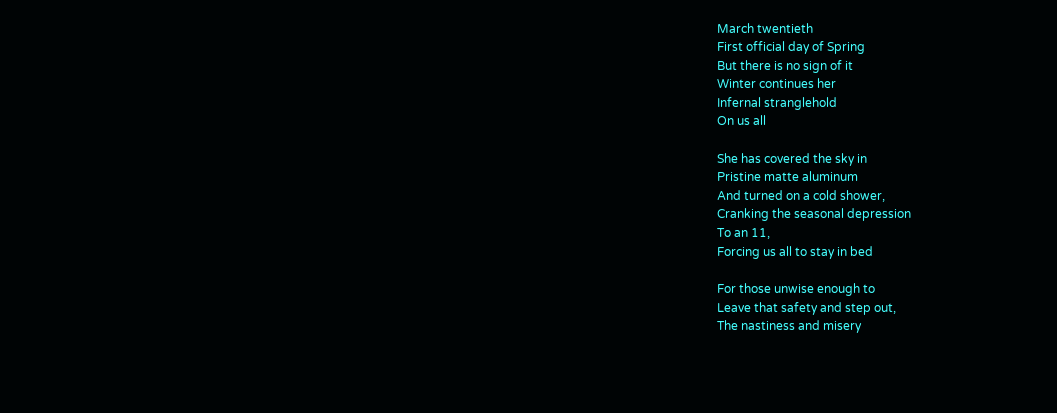March twentieth
First official day of Spring
But there is no sign of it
Winter continues her
Infernal stranglehold
On us all

She has covered the sky in
Pristine matte aluminum
And turned on a cold shower,
Cranking the seasonal depression
To an 11,
Forcing us all to stay in bed

For those unwise enough to
Leave that safety and step out,
The nastiness and misery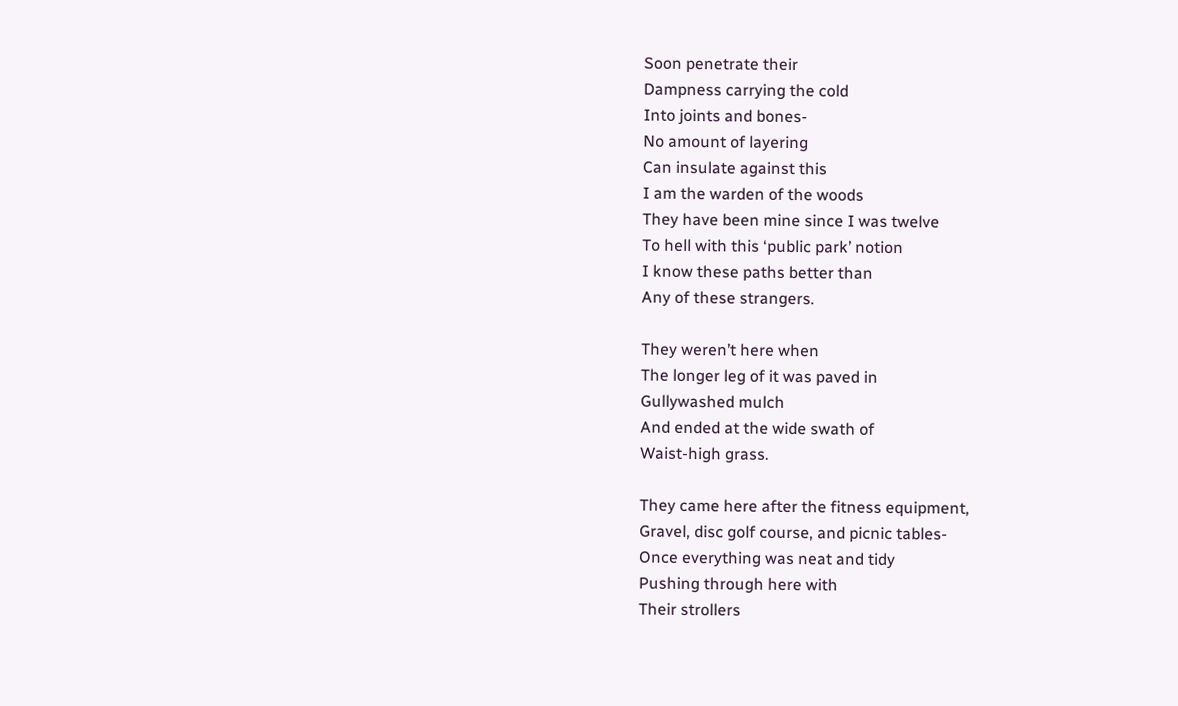Soon penetrate their
Dampness carrying the cold
Into joints and bones-
No amount of layering
Can insulate against this
I am the warden of the woods
They have been mine since I was twelve
To hell with this ‘public park’ notion
I know these paths better than
Any of these strangers.

They weren’t here when
The longer leg of it was paved in
Gullywashed mulch
And ended at the wide swath of
Waist-high grass.

They came here after the fitness equipment,
Gravel, disc golf course, and picnic tables-
Once everything was neat and tidy
Pushing through here with
Their strollers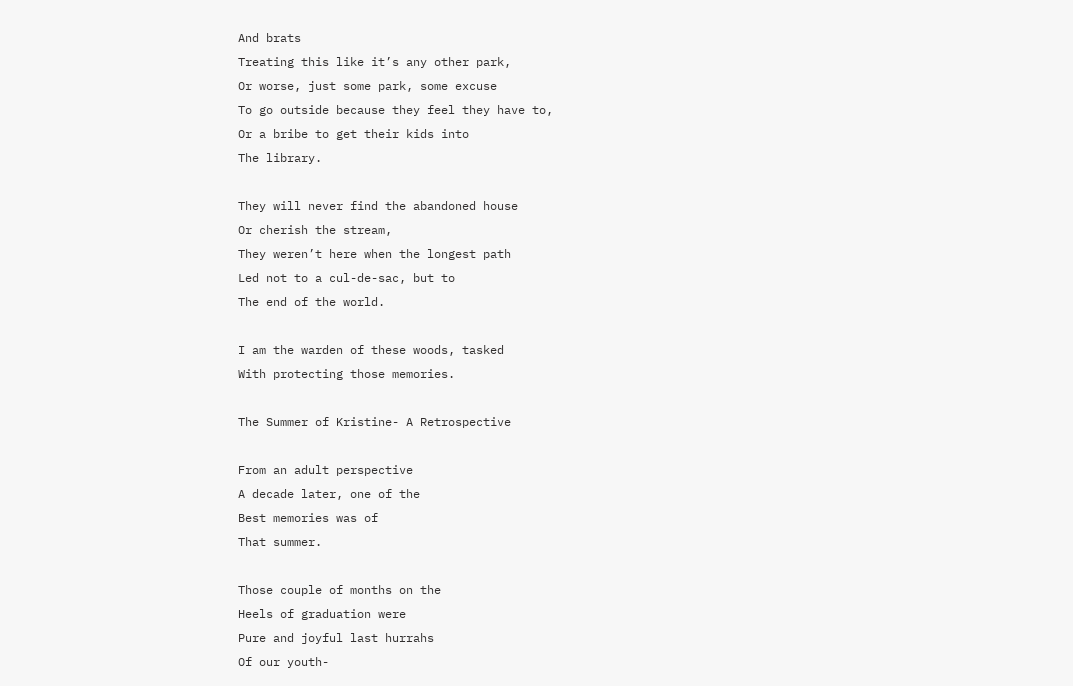And brats
Treating this like it’s any other park,
Or worse, just some park, some excuse
To go outside because they feel they have to,
Or a bribe to get their kids into
The library.

They will never find the abandoned house
Or cherish the stream,
They weren’t here when the longest path
Led not to a cul-de-sac, but to
The end of the world.

I am the warden of these woods, tasked
With protecting those memories.

The Summer of Kristine- A Retrospective

From an adult perspective
A decade later, one of the
Best memories was of
That summer.

Those couple of months on the
Heels of graduation were
Pure and joyful last hurrahs
Of our youth-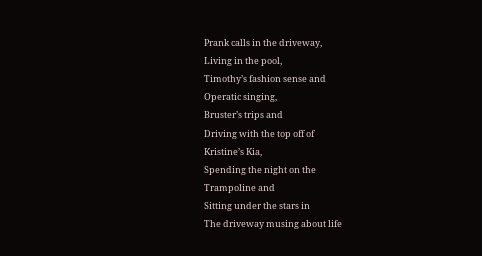Prank calls in the driveway,
Living in the pool,
Timothy’s fashion sense and
Operatic singing,
Bruster’s trips and
Driving with the top off of
Kristine’s Kia,
Spending the night on the
Trampoline and
Sitting under the stars in
The driveway musing about life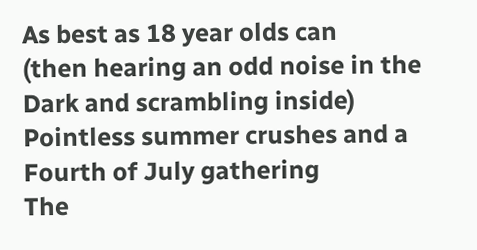As best as 18 year olds can
(then hearing an odd noise in the
Dark and scrambling inside)
Pointless summer crushes and a
Fourth of July gathering
The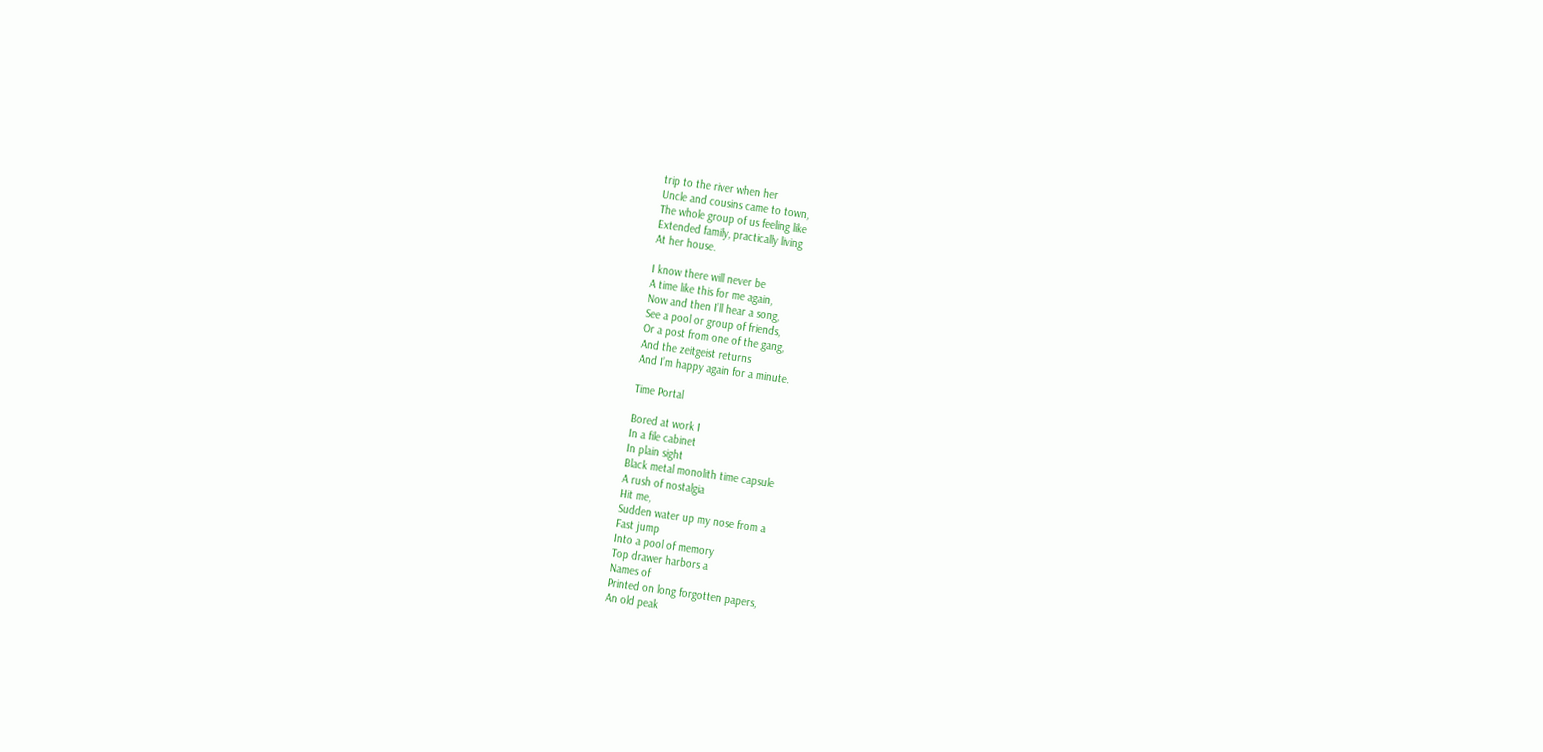trip to the river when her
Uncle and cousins came to town,
The whole group of us feeling like
Extended family, practically living
At her house.

I know there will never be
A time like this for me again,
Now and then I’ll hear a song,
See a pool or group of friends,
Or a post from one of the gang,
And the zeitgeist returns
And I’m happy again for a minute.

Time Portal

Bored at work I
In a file cabinet
In plain sight
Black metal monolith time capsule
A rush of nostalgia
Hit me,
Sudden water up my nose from a
Fast jump
Into a pool of memory
Top drawer harbors a
Names of
Printed on long forgotten papers,
An old peak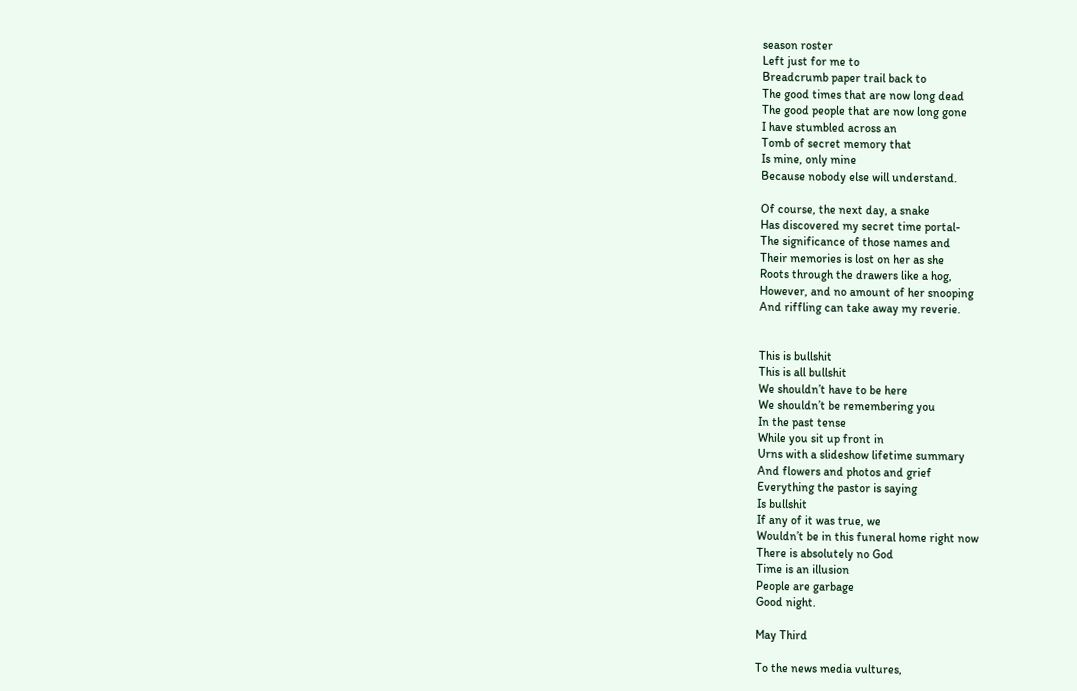season roster
Left just for me to
Breadcrumb paper trail back to
The good times that are now long dead
The good people that are now long gone
I have stumbled across an
Tomb of secret memory that
Is mine, only mine
Because nobody else will understand.

Of course, the next day, a snake
Has discovered my secret time portal-
The significance of those names and
Their memories is lost on her as she
Roots through the drawers like a hog,
However, and no amount of her snooping
And riffling can take away my reverie.


This is bullshit
This is all bullshit
We shouldn’t have to be here
We shouldn’t be remembering you
In the past tense
While you sit up front in
Urns with a slideshow lifetime summary
And flowers and photos and grief
Everything the pastor is saying
Is bullshit
If any of it was true, we
Wouldn’t be in this funeral home right now
There is absolutely no God
Time is an illusion
People are garbage
Good night.

May Third

To the news media vultures,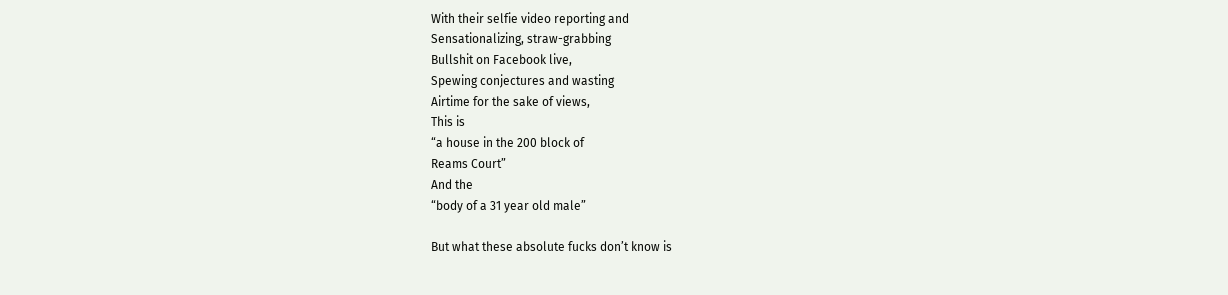With their selfie video reporting and
Sensationalizing, straw-grabbing
Bullshit on Facebook live,
Spewing conjectures and wasting
Airtime for the sake of views,
This is
“a house in the 200 block of
Reams Court”
And the
“body of a 31 year old male”

But what these absolute fucks don’t know is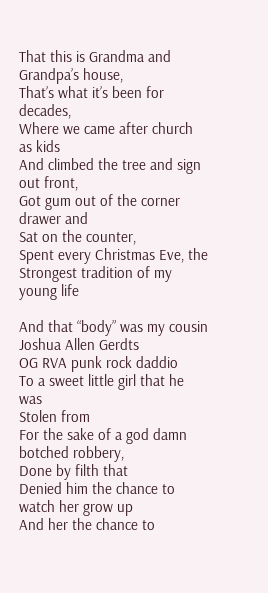That this is Grandma and Grandpa’s house,
That’s what it’s been for decades,
Where we came after church as kids
And climbed the tree and sign out front,
Got gum out of the corner drawer and
Sat on the counter,
Spent every Christmas Eve, the
Strongest tradition of my young life

And that “body” was my cousin
Joshua Allen Gerdts
OG RVA punk rock daddio
To a sweet little girl that he was
Stolen from
For the sake of a god damn botched robbery,
Done by filth that
Denied him the chance to watch her grow up
And her the chance to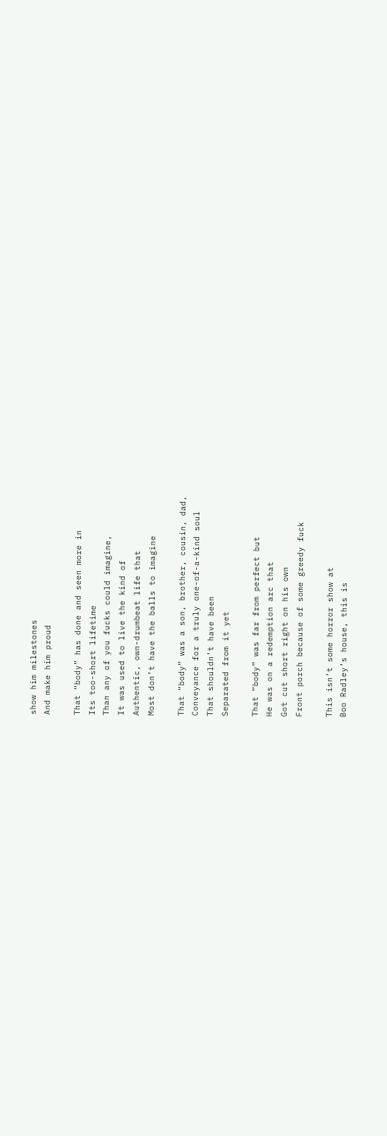show him milestones
And make him proud

That “body” has done and seen more in
Its too-short lifetime
Than any of you fucks could imagine,
It was used to live the kind of
Authentic, own-drumbeat life that
Most don’t have the balls to imagine

That “body” was a son, brother, cousin, dad,
Conveyance for a truly one-of-a-kind soul
That shouldn’t have been
Separated from it yet

That “body” was far from perfect but
He was on a redemption arc that
Got cut short right on his own
Front porch because of some greedy fuck

This isn’t some horror show at
Boo Radley’s house, this is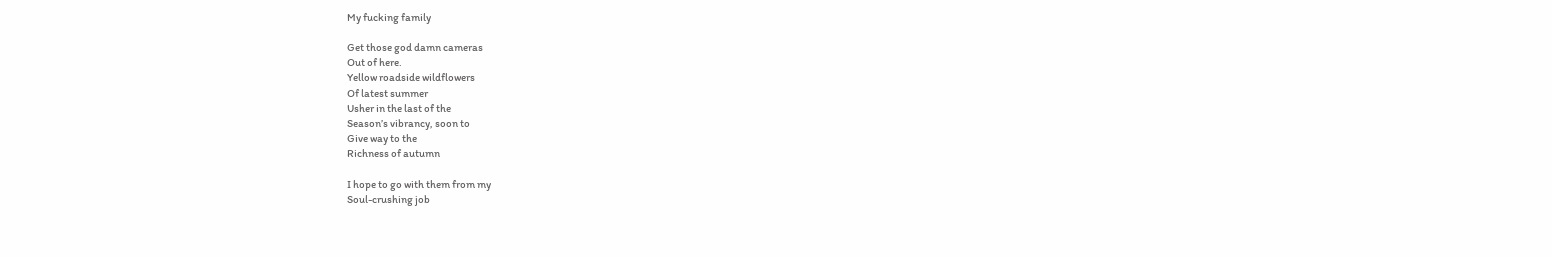My fucking family

Get those god damn cameras
Out of here.
Yellow roadside wildflowers
Of latest summer
Usher in the last of the
Season’s vibrancy, soon to
Give way to the
Richness of autumn

I hope to go with them from my
Soul-crushing job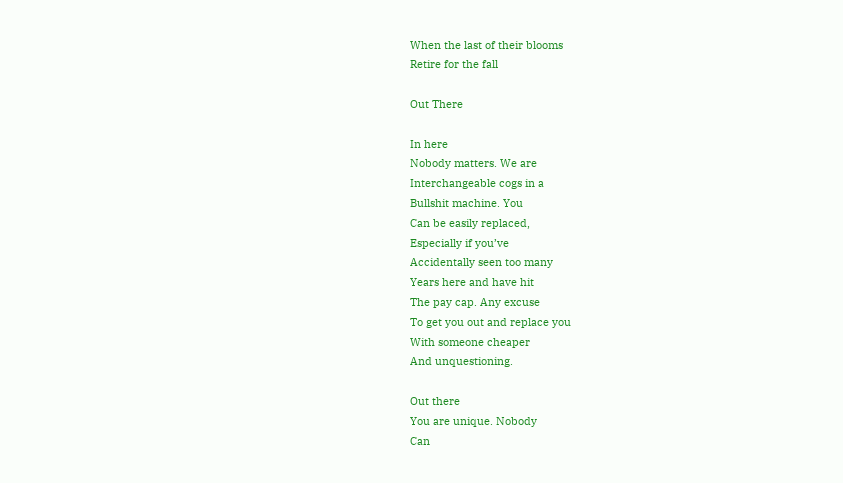When the last of their blooms
Retire for the fall

Out There

In here
Nobody matters. We are
Interchangeable cogs in a
Bullshit machine. You
Can be easily replaced,
Especially if you’ve
Accidentally seen too many
Years here and have hit
The pay cap. Any excuse
To get you out and replace you
With someone cheaper
And unquestioning.

Out there
You are unique. Nobody
Can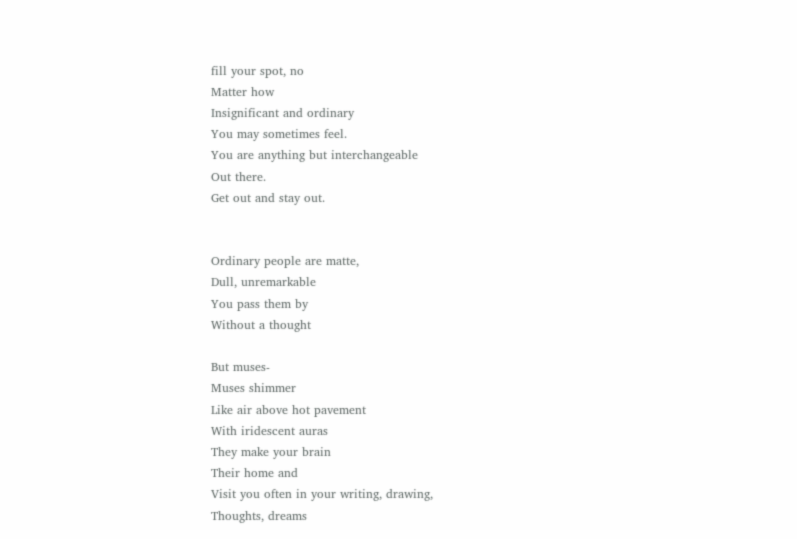fill your spot, no
Matter how
Insignificant and ordinary
You may sometimes feel.
You are anything but interchangeable
Out there.
Get out and stay out.


Ordinary people are matte,
Dull, unremarkable
You pass them by
Without a thought

But muses-
Muses shimmer
Like air above hot pavement
With iridescent auras
They make your brain
Their home and
Visit you often in your writing, drawing,
Thoughts, dreams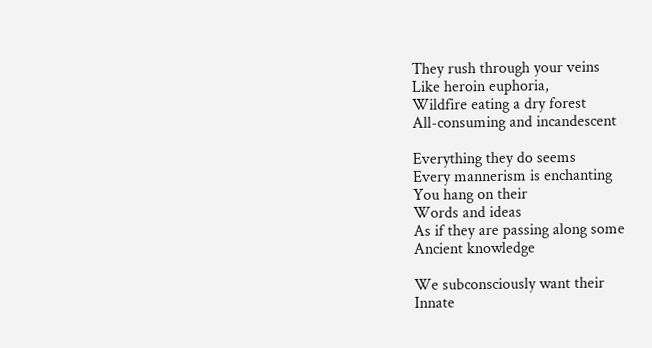They rush through your veins
Like heroin euphoria,
Wildfire eating a dry forest
All-consuming and incandescent

Everything they do seems
Every mannerism is enchanting
You hang on their
Words and ideas
As if they are passing along some
Ancient knowledge

We subconsciously want their
Innate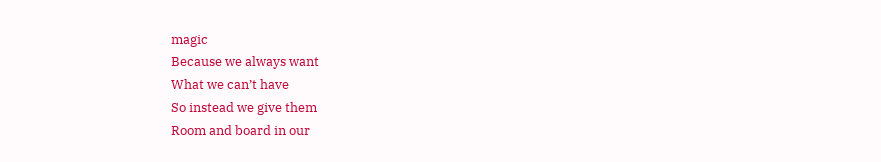magic
Because we always want
What we can’t have
So instead we give them
Room and board in our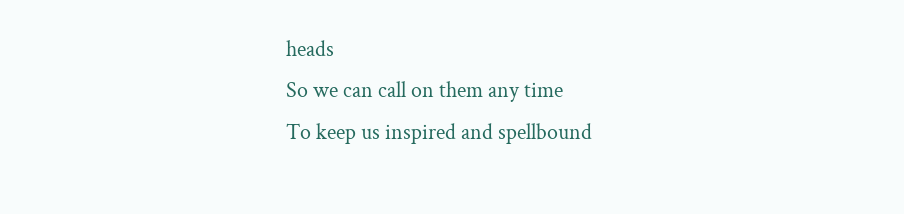heads
So we can call on them any time
To keep us inspired and spellbound